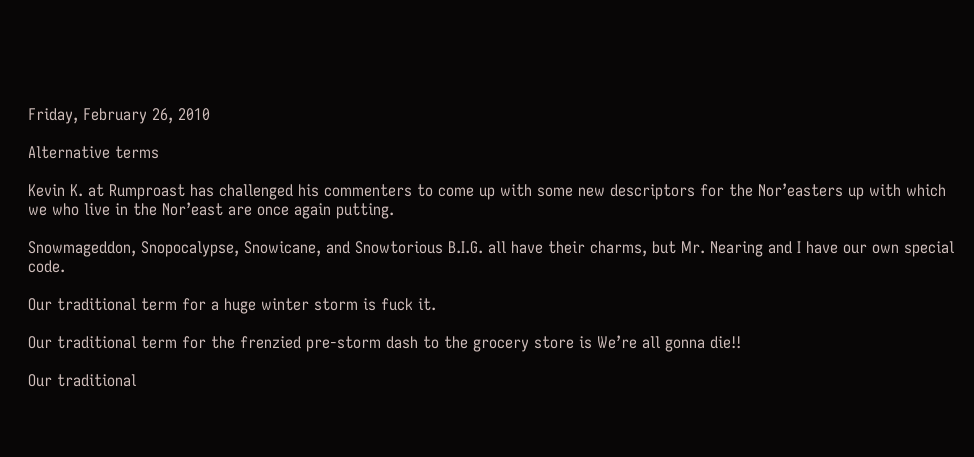Friday, February 26, 2010

Alternative terms

Kevin K. at Rumproast has challenged his commenters to come up with some new descriptors for the Nor’easters up with which we who live in the Nor’east are once again putting.

Snowmageddon, Snopocalypse, Snowicane, and Snowtorious B.I.G. all have their charms, but Mr. Nearing and I have our own special code.

Our traditional term for a huge winter storm is fuck it.

Our traditional term for the frenzied pre-storm dash to the grocery store is We’re all gonna die!!

Our traditional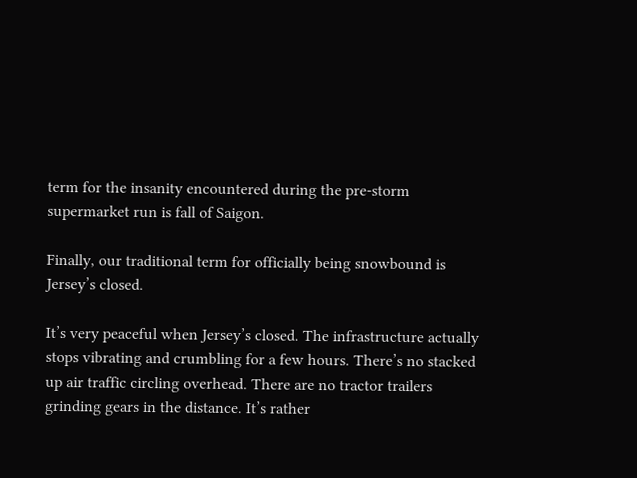term for the insanity encountered during the pre-storm supermarket run is fall of Saigon.

Finally, our traditional term for officially being snowbound is Jersey’s closed.

It’s very peaceful when Jersey’s closed. The infrastructure actually stops vibrating and crumbling for a few hours. There’s no stacked up air traffic circling overhead. There are no tractor trailers grinding gears in the distance. It’s rather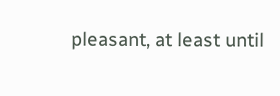pleasant, at least until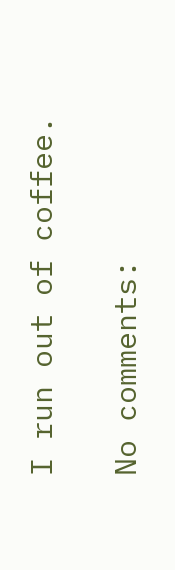I run out of coffee.

No comments: